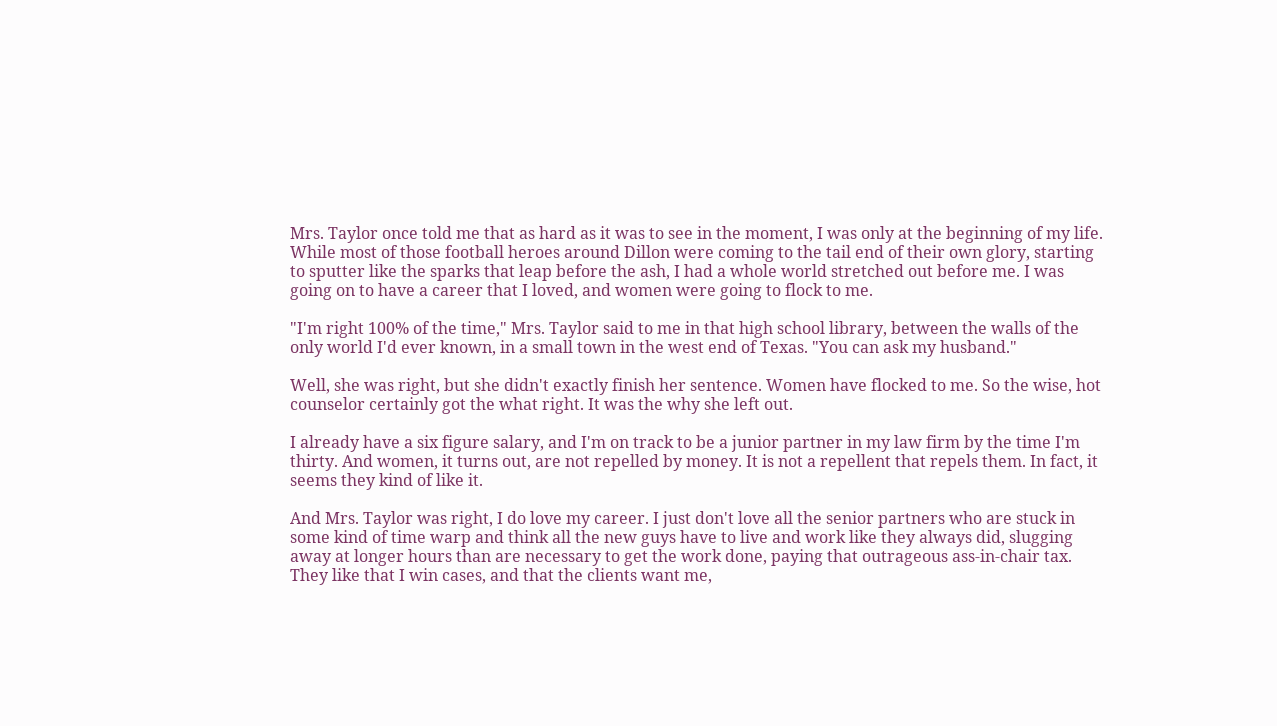Mrs. Taylor once told me that as hard as it was to see in the moment, I was only at the beginning of my life. While most of those football heroes around Dillon were coming to the tail end of their own glory, starting to sputter like the sparks that leap before the ash, I had a whole world stretched out before me. I was going on to have a career that I loved, and women were going to flock to me.

"I'm right 100% of the time," Mrs. Taylor said to me in that high school library, between the walls of the only world I'd ever known, in a small town in the west end of Texas. "You can ask my husband."

Well, she was right, but she didn't exactly finish her sentence. Women have flocked to me. So the wise, hot counselor certainly got the what right. It was the why she left out.

I already have a six figure salary, and I'm on track to be a junior partner in my law firm by the time I'm thirty. And women, it turns out, are not repelled by money. It is not a repellent that repels them. In fact, it seems they kind of like it.

And Mrs. Taylor was right, I do love my career. I just don't love all the senior partners who are stuck in some kind of time warp and think all the new guys have to live and work like they always did, slugging away at longer hours than are necessary to get the work done, paying that outrageous ass-in-chair tax. They like that I win cases, and that the clients want me,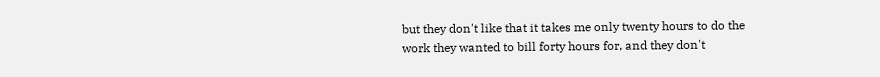but they don't like that it takes me only twenty hours to do the work they wanted to bill forty hours for, and they don't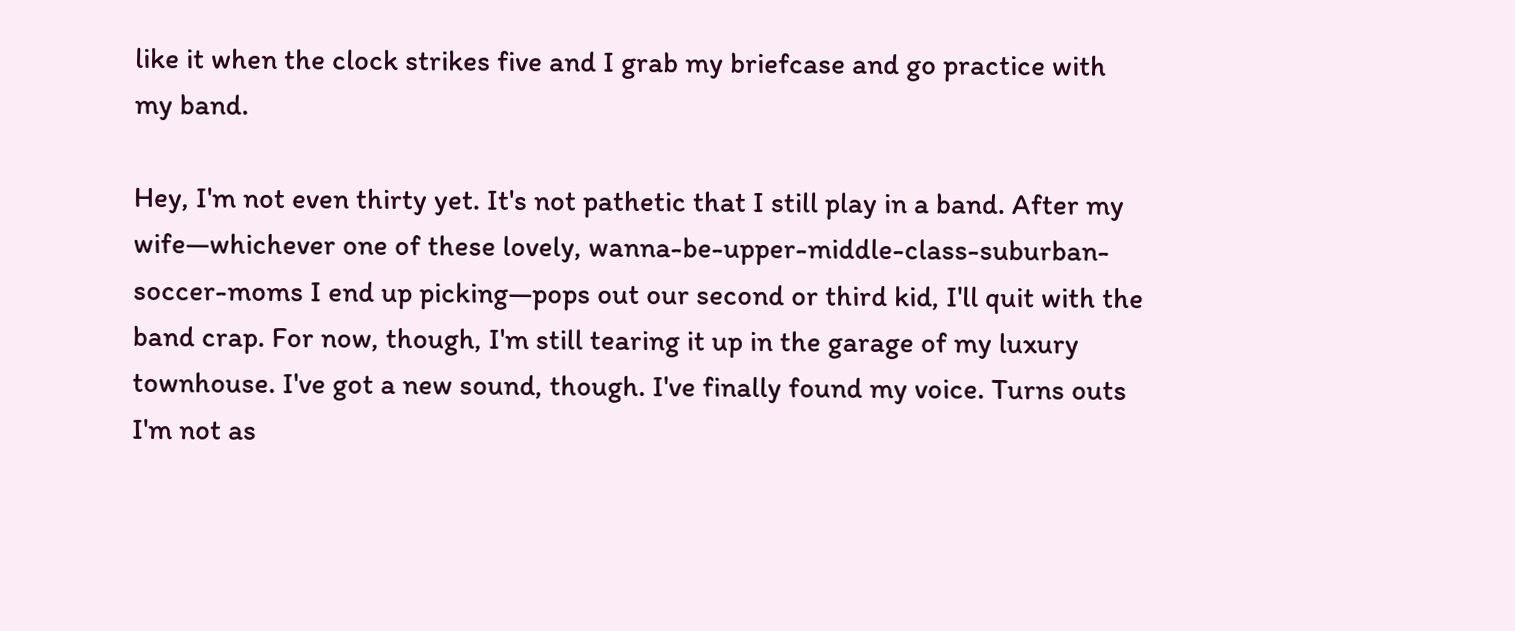like it when the clock strikes five and I grab my briefcase and go practice with my band.

Hey, I'm not even thirty yet. It's not pathetic that I still play in a band. After my wife—whichever one of these lovely, wanna-be-upper-middle-class-suburban-soccer-moms I end up picking—pops out our second or third kid, I'll quit with the band crap. For now, though, I'm still tearing it up in the garage of my luxury townhouse. I've got a new sound, though. I've finally found my voice. Turns outs I'm not as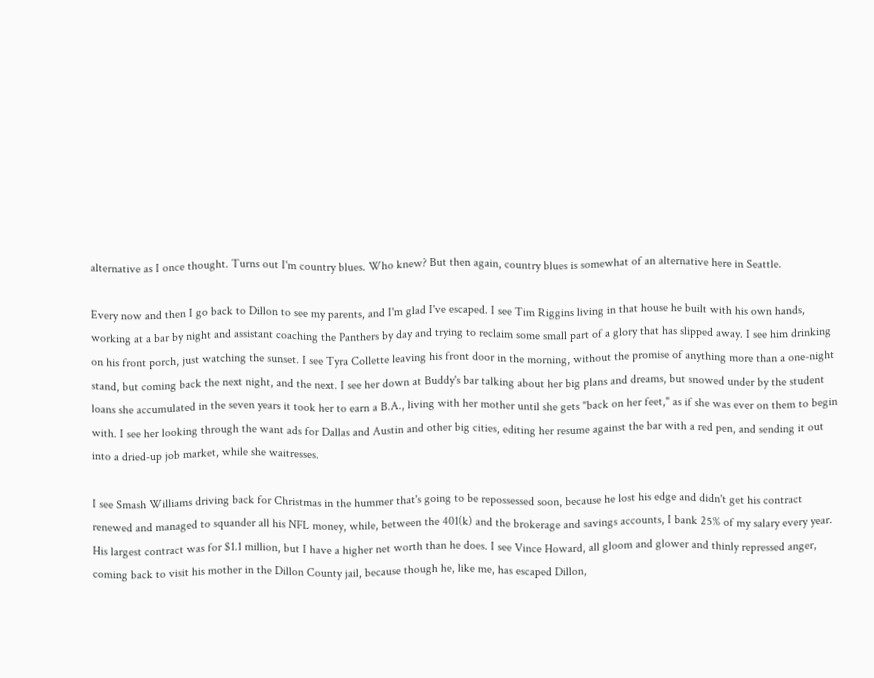alternative as I once thought. Turns out I'm country blues. Who knew? But then again, country blues is somewhat of an alternative here in Seattle.

Every now and then I go back to Dillon to see my parents, and I'm glad I've escaped. I see Tim Riggins living in that house he built with his own hands, working at a bar by night and assistant coaching the Panthers by day and trying to reclaim some small part of a glory that has slipped away. I see him drinking on his front porch, just watching the sunset. I see Tyra Collette leaving his front door in the morning, without the promise of anything more than a one-night stand, but coming back the next night, and the next. I see her down at Buddy's bar talking about her big plans and dreams, but snowed under by the student loans she accumulated in the seven years it took her to earn a B.A., living with her mother until she gets "back on her feet," as if she was ever on them to begin with. I see her looking through the want ads for Dallas and Austin and other big cities, editing her resume against the bar with a red pen, and sending it out into a dried-up job market, while she waitresses.

I see Smash Williams driving back for Christmas in the hummer that's going to be repossessed soon, because he lost his edge and didn't get his contract renewed and managed to squander all his NFL money, while, between the 401(k) and the brokerage and savings accounts, I bank 25% of my salary every year. His largest contract was for $1.1 million, but I have a higher net worth than he does. I see Vince Howard, all gloom and glower and thinly repressed anger, coming back to visit his mother in the Dillon County jail, because though he, like me, has escaped Dillon,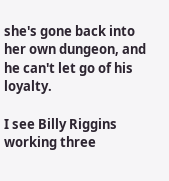she's gone back into her own dungeon, and he can't let go of his loyalty.

I see Billy Riggins working three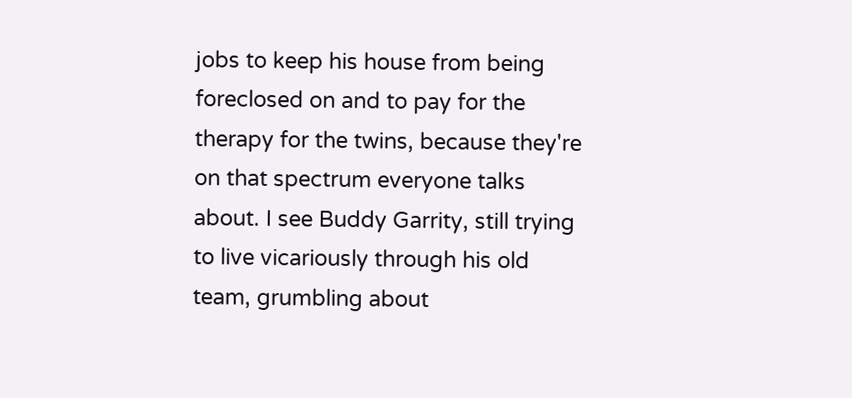jobs to keep his house from being foreclosed on and to pay for the therapy for the twins, because they're on that spectrum everyone talks about. I see Buddy Garrity, still trying to live vicariously through his old team, grumbling about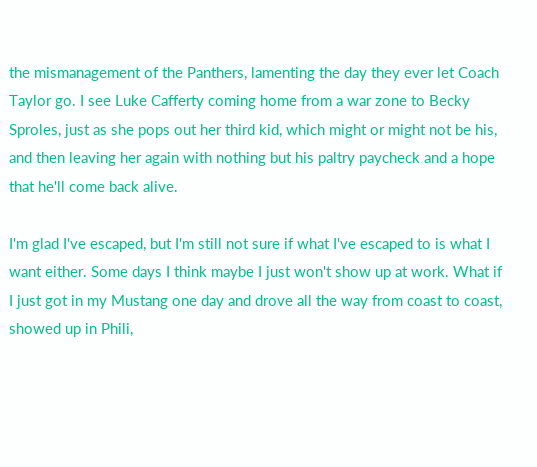the mismanagement of the Panthers, lamenting the day they ever let Coach Taylor go. I see Luke Cafferty coming home from a war zone to Becky Sproles, just as she pops out her third kid, which might or might not be his, and then leaving her again with nothing but his paltry paycheck and a hope that he'll come back alive.

I'm glad I've escaped, but I'm still not sure if what I've escaped to is what I want either. Some days I think maybe I just won't show up at work. What if I just got in my Mustang one day and drove all the way from coast to coast, showed up in Phili,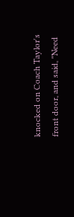knocked on Coach Taylor's front door, and said, "Need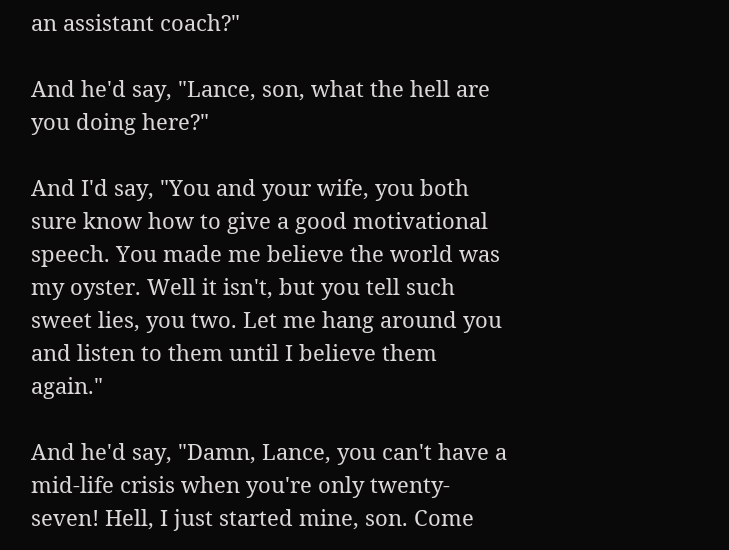an assistant coach?"

And he'd say, "Lance, son, what the hell are you doing here?"

And I'd say, "You and your wife, you both sure know how to give a good motivational speech. You made me believe the world was my oyster. Well it isn't, but you tell such sweet lies, you two. Let me hang around you and listen to them until I believe them again."

And he'd say, "Damn, Lance, you can't have a mid-life crisis when you're only twenty-seven! Hell, I just started mine, son. Come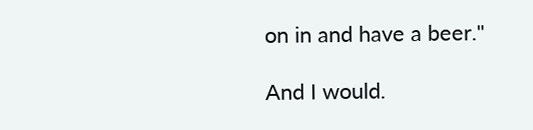on in and have a beer."

And I would.